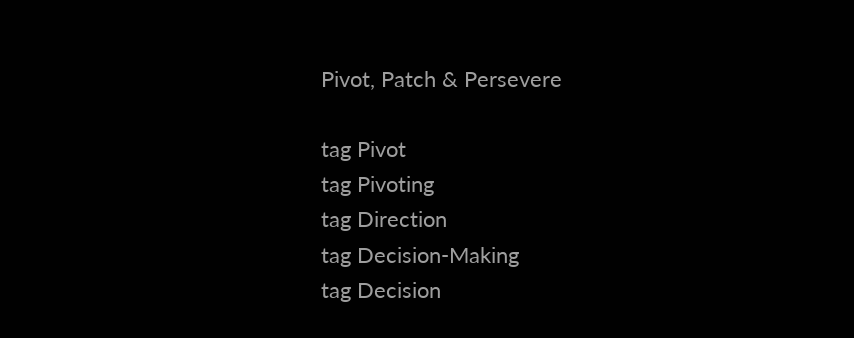Pivot, Patch & Persevere

tag Pivot
tag Pivoting
tag Direction
tag Decision-Making
tag Decision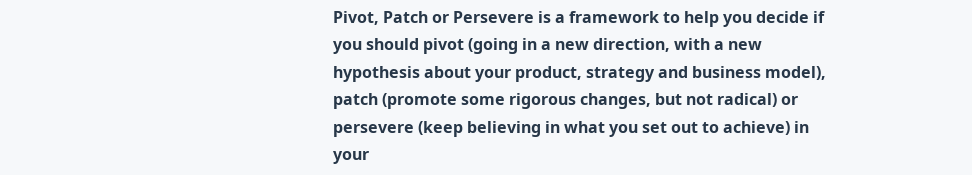Pivot, Patch or Persevere is a framework to help you decide if you should pivot (going in a new direction, with a new hypothesis about your product, strategy and business model), patch (promote some rigorous changes, but not radical) or persevere (keep believing in what you set out to achieve) in your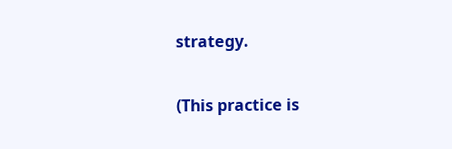strategy.

(This practice is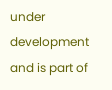under development and is part of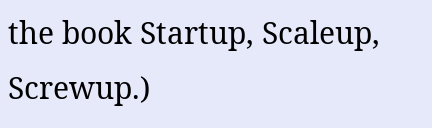the book Startup, Scaleup, Screwup.)